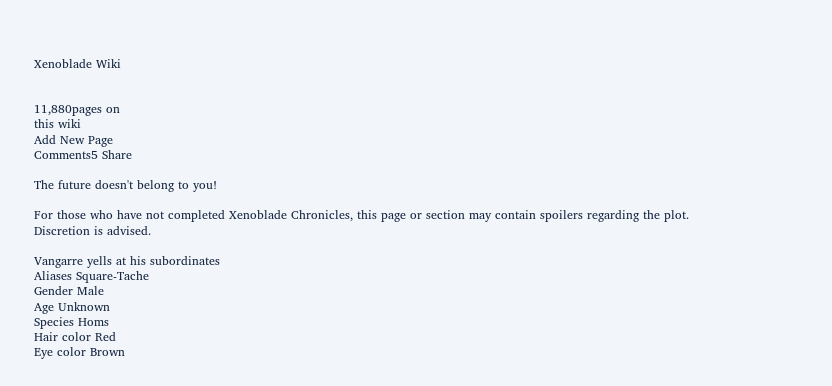Xenoblade Wiki


11,880pages on
this wiki
Add New Page
Comments5 Share

The future doesn't belong to you!

For those who have not completed Xenoblade Chronicles, this page or section may contain spoilers regarding the plot. Discretion is advised.

Vangarre yells at his subordinates
Aliases Square-Tache
Gender Male
Age Unknown
Species Homs
Hair color Red
Eye color Brown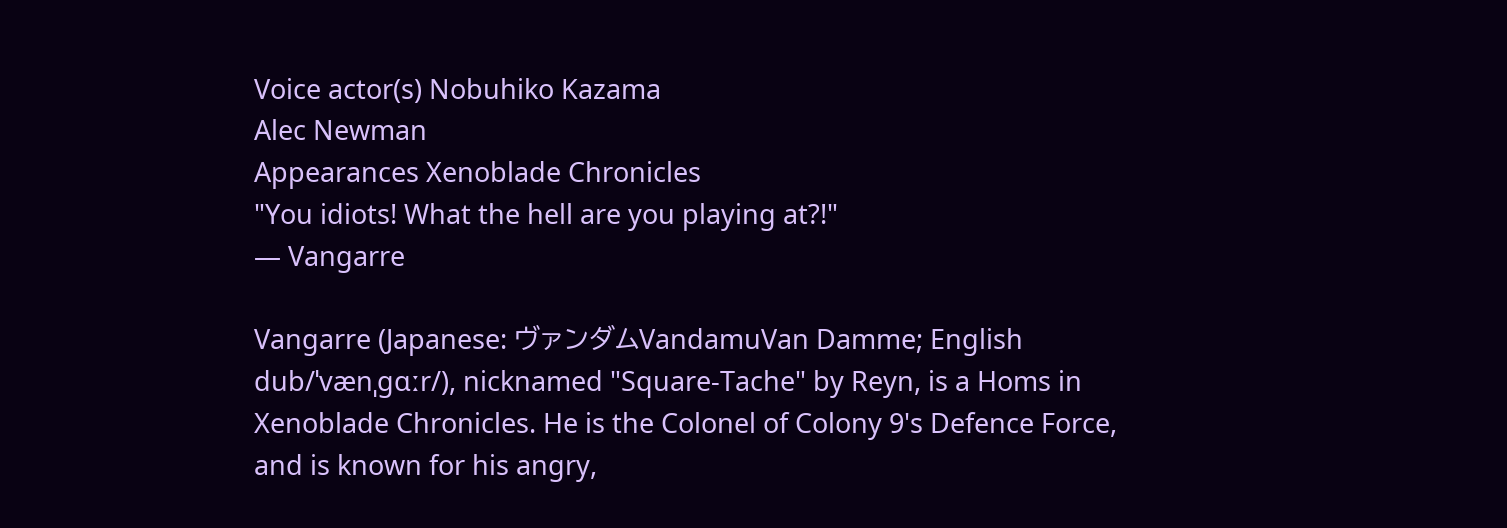Voice actor(s) Nobuhiko Kazama
Alec Newman
Appearances Xenoblade Chronicles
"You idiots! What the hell are you playing at?!"
— Vangarre

Vangarre (Japanese: ヴァンダムVandamuVan Damme; English dub/ˈvænˌɡɑːr/), nicknamed "Square-Tache" by Reyn, is a Homs in Xenoblade Chronicles. He is the Colonel of Colony 9's Defence Force, and is known for his angry,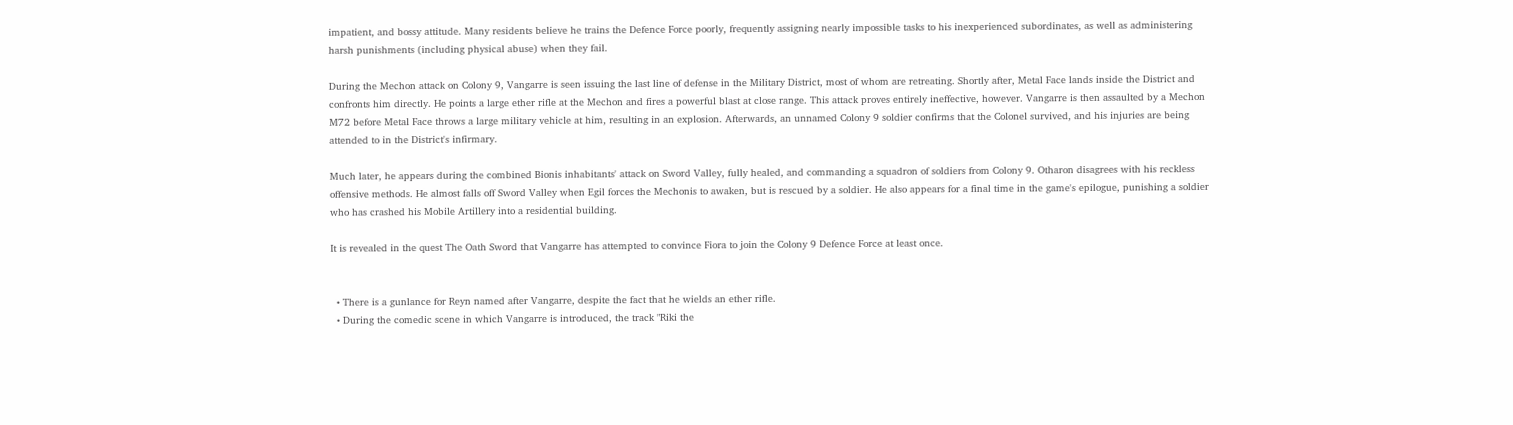impatient, and bossy attitude. Many residents believe he trains the Defence Force poorly, frequently assigning nearly impossible tasks to his inexperienced subordinates, as well as administering harsh punishments (including physical abuse) when they fail.

During the Mechon attack on Colony 9, Vangarre is seen issuing the last line of defense in the Military District, most of whom are retreating. Shortly after, Metal Face lands inside the District and confronts him directly. He points a large ether rifle at the Mechon and fires a powerful blast at close range. This attack proves entirely ineffective, however. Vangarre is then assaulted by a Mechon M72 before Metal Face throws a large military vehicle at him, resulting in an explosion. Afterwards, an unnamed Colony 9 soldier confirms that the Colonel survived, and his injuries are being attended to in the District's infirmary.

Much later, he appears during the combined Bionis inhabitants' attack on Sword Valley, fully healed, and commanding a squadron of soldiers from Colony 9. Otharon disagrees with his reckless offensive methods. He almost falls off Sword Valley when Egil forces the Mechonis to awaken, but is rescued by a soldier. He also appears for a final time in the game's epilogue, punishing a soldier who has crashed his Mobile Artillery into a residential building.

It is revealed in the quest The Oath Sword that Vangarre has attempted to convince Fiora to join the Colony 9 Defence Force at least once.


  • There is a gunlance for Reyn named after Vangarre, despite the fact that he wields an ether rifle.
  • During the comedic scene in which Vangarre is introduced, the track "Riki the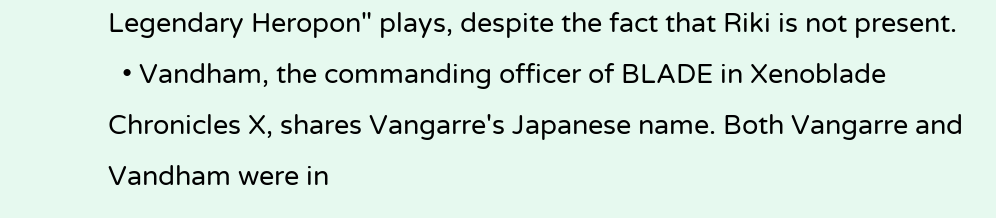Legendary Heropon" plays, despite the fact that Riki is not present.
  • Vandham, the commanding officer of BLADE in Xenoblade Chronicles X, shares Vangarre's Japanese name. Both Vangarre and Vandham were in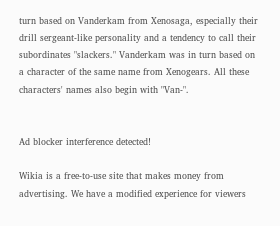turn based on Vanderkam from Xenosaga, especially their drill sergeant-like personality and a tendency to call their subordinates "slackers." Vanderkam was in turn based on a character of the same name from Xenogears. All these characters' names also begin with "Van-".


Ad blocker interference detected!

Wikia is a free-to-use site that makes money from advertising. We have a modified experience for viewers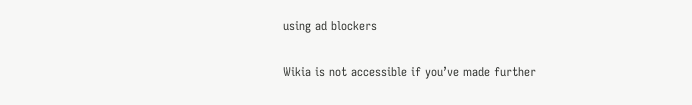using ad blockers

Wikia is not accessible if you’ve made further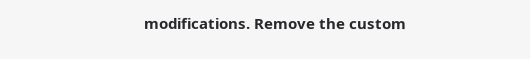modifications. Remove the custom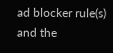ad blocker rule(s) and the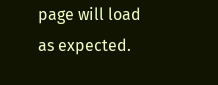page will load as expected.